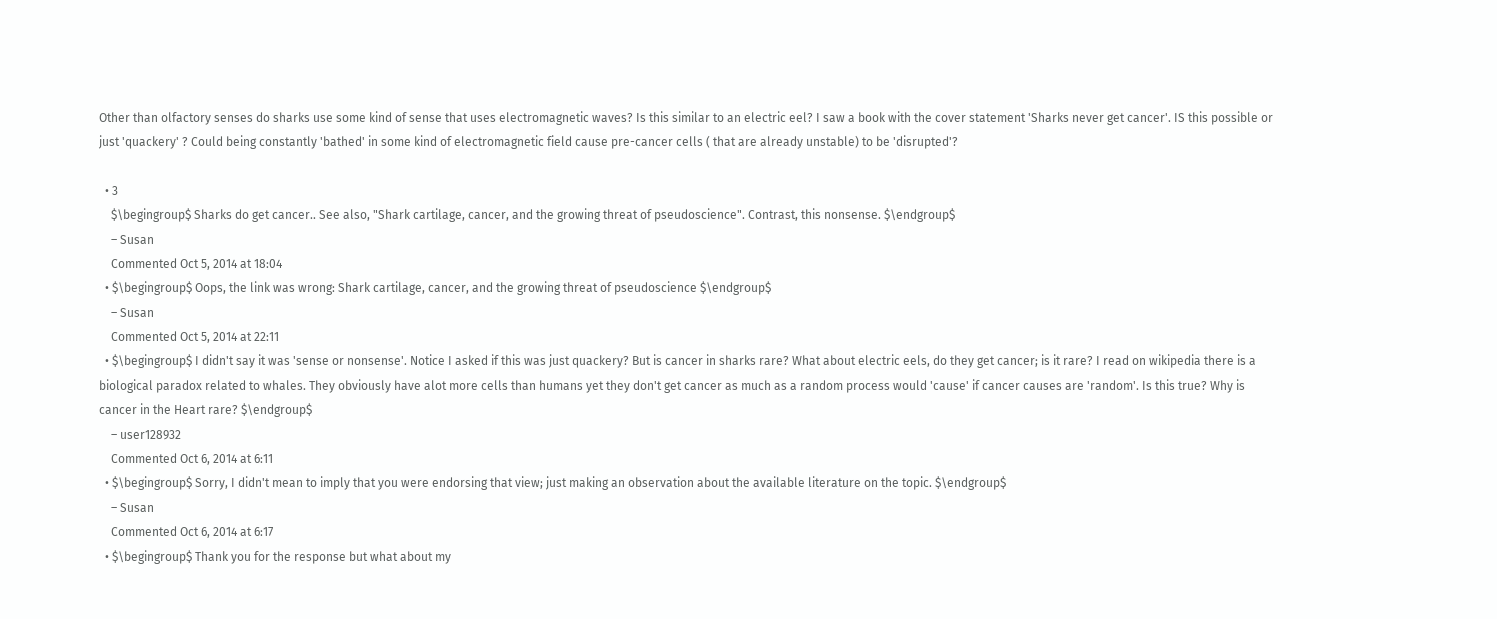Other than olfactory senses do sharks use some kind of sense that uses electromagnetic waves? Is this similar to an electric eel? I saw a book with the cover statement 'Sharks never get cancer'. IS this possible or just 'quackery' ? Could being constantly 'bathed' in some kind of electromagnetic field cause pre-cancer cells ( that are already unstable) to be 'disrupted'?

  • 3
    $\begingroup$ Sharks do get cancer.. See also, "Shark cartilage, cancer, and the growing threat of pseudoscience". Contrast, this nonsense. $\endgroup$
    – Susan
    Commented Oct 5, 2014 at 18:04
  • $\begingroup$ Oops, the link was wrong: Shark cartilage, cancer, and the growing threat of pseudoscience $\endgroup$
    – Susan
    Commented Oct 5, 2014 at 22:11
  • $\begingroup$ I didn't say it was 'sense or nonsense'. Notice I asked if this was just quackery? But is cancer in sharks rare? What about electric eels, do they get cancer; is it rare? I read on wikipedia there is a biological paradox related to whales. They obviously have alot more cells than humans yet they don't get cancer as much as a random process would 'cause' if cancer causes are 'random'. Is this true? Why is cancer in the Heart rare? $\endgroup$
    – user128932
    Commented Oct 6, 2014 at 6:11
  • $\begingroup$ Sorry, I didn't mean to imply that you were endorsing that view; just making an observation about the available literature on the topic. $\endgroup$
    – Susan
    Commented Oct 6, 2014 at 6:17
  • $\begingroup$ Thank you for the response but what about my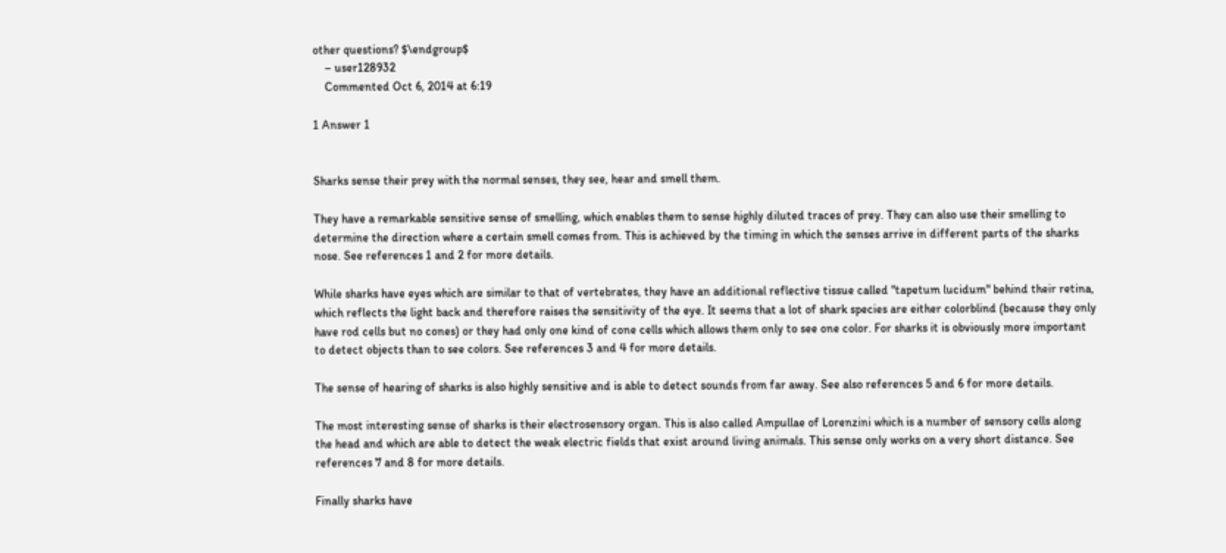other questions? $\endgroup$
    – user128932
    Commented Oct 6, 2014 at 6:19

1 Answer 1


Sharks sense their prey with the normal senses, they see, hear and smell them.

They have a remarkable sensitive sense of smelling, which enables them to sense highly diluted traces of prey. They can also use their smelling to determine the direction where a certain smell comes from. This is achieved by the timing in which the senses arrive in different parts of the sharks nose. See references 1 and 2 for more details.

While sharks have eyes which are similar to that of vertebrates, they have an additional reflective tissue called "tapetum lucidum" behind their retina, which reflects the light back and therefore raises the sensitivity of the eye. It seems that a lot of shark species are either colorblind (because they only have rod cells but no cones) or they had only one kind of cone cells which allows them only to see one color. For sharks it is obviously more important to detect objects than to see colors. See references 3 and 4 for more details.

The sense of hearing of sharks is also highly sensitive and is able to detect sounds from far away. See also references 5 and 6 for more details.

The most interesting sense of sharks is their electrosensory organ. This is also called Ampullae of Lorenzini which is a number of sensory cells along the head and which are able to detect the weak electric fields that exist around living animals. This sense only works on a very short distance. See references 7 and 8 for more details.

Finally sharks have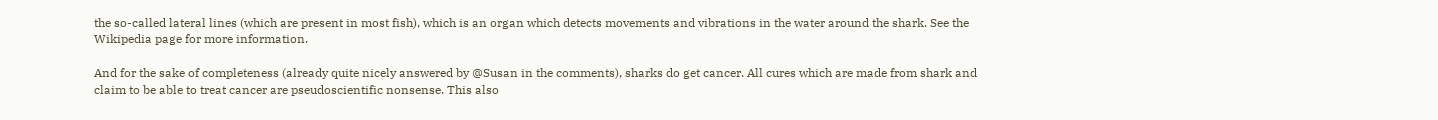the so-called lateral lines (which are present in most fish), which is an organ which detects movements and vibrations in the water around the shark. See the Wikipedia page for more information.

And for the sake of completeness (already quite nicely answered by @Susan in the comments), sharks do get cancer. All cures which are made from shark and claim to be able to treat cancer are pseudoscientific nonsense. This also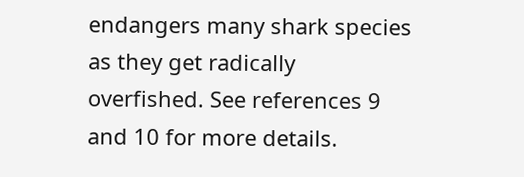endangers many shark species as they get radically overfished. See references 9 and 10 for more details.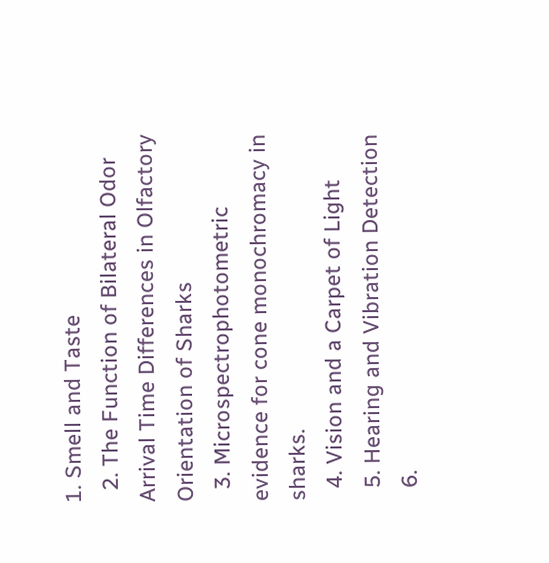1. Smell and Taste
  2. The Function of Bilateral Odor Arrival Time Differences in Olfactory Orientation of Sharks
  3. Microspectrophotometric evidence for cone monochromacy in sharks.
  4. Vision and a Carpet of Light
  5. Hearing and Vibration Detection
  6.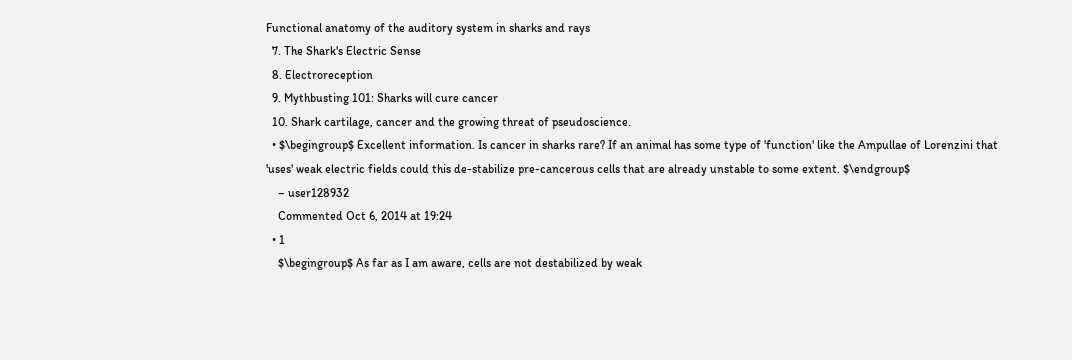Functional anatomy of the auditory system in sharks and rays
  7. The Shark's Electric Sense
  8. Electroreception
  9. Mythbusting 101: Sharks will cure cancer
  10. Shark cartilage, cancer and the growing threat of pseudoscience.
  • $\begingroup$ Excellent information. Is cancer in sharks rare? If an animal has some type of 'function' like the Ampullae of Lorenzini that 'uses' weak electric fields could this de-stabilize pre-cancerous cells that are already unstable to some extent. $\endgroup$
    – user128932
    Commented Oct 6, 2014 at 19:24
  • 1
    $\begingroup$ As far as I am aware, cells are not destabilized by weak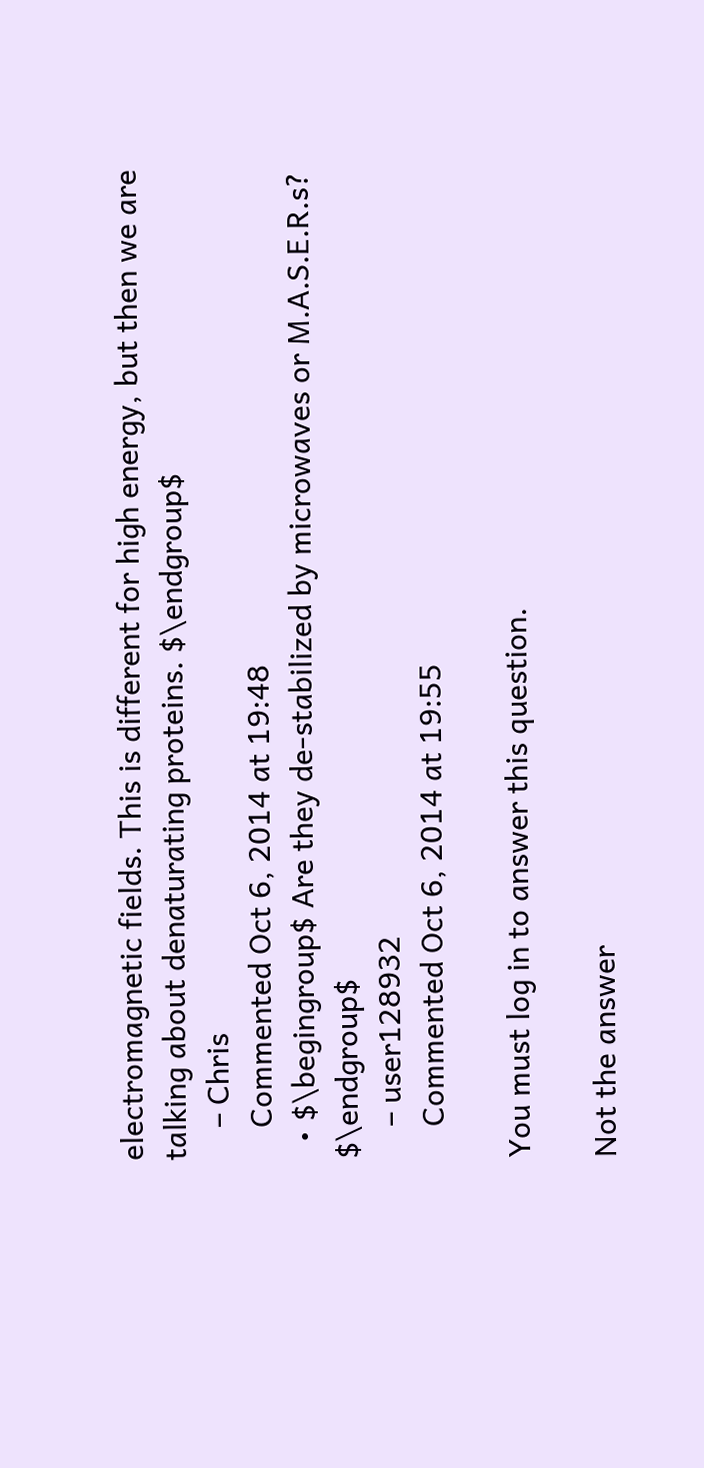electromagnetic fields. This is different for high energy, but then we are talking about denaturating proteins. $\endgroup$
    – Chris
    Commented Oct 6, 2014 at 19:48
  • $\begingroup$ Are they de-stabilized by microwaves or M.A.S.E.R.s? $\endgroup$
    – user128932
    Commented Oct 6, 2014 at 19:55

You must log in to answer this question.

Not the answer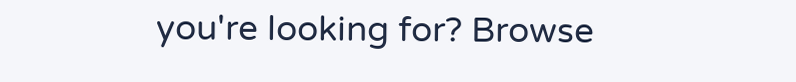you're looking for? Browse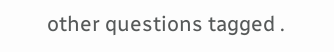other questions tagged .